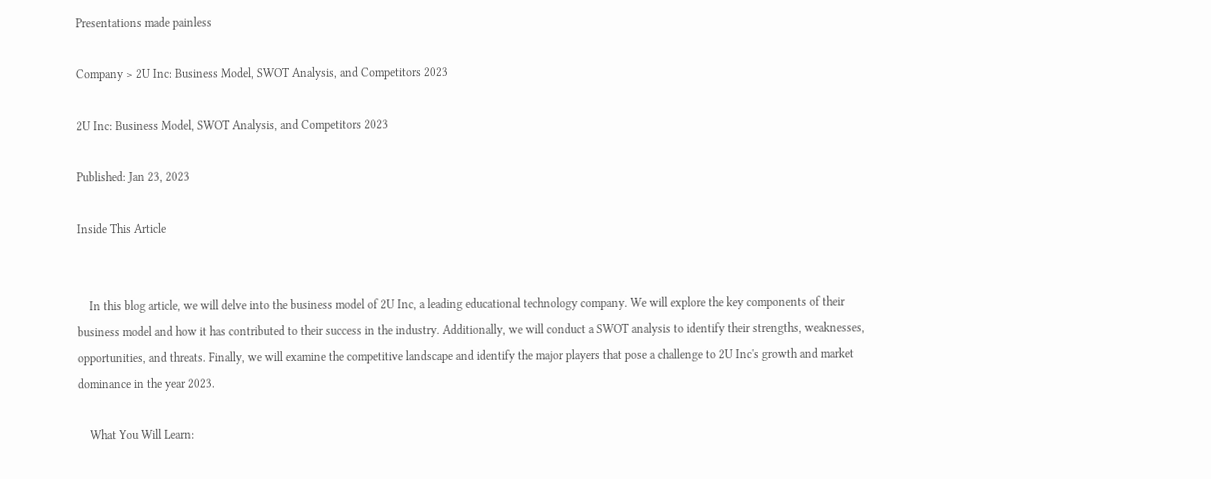Presentations made painless

Company > 2U Inc: Business Model, SWOT Analysis, and Competitors 2023

2U Inc: Business Model, SWOT Analysis, and Competitors 2023

Published: Jan 23, 2023

Inside This Article


    In this blog article, we will delve into the business model of 2U Inc, a leading educational technology company. We will explore the key components of their business model and how it has contributed to their success in the industry. Additionally, we will conduct a SWOT analysis to identify their strengths, weaknesses, opportunities, and threats. Finally, we will examine the competitive landscape and identify the major players that pose a challenge to 2U Inc's growth and market dominance in the year 2023.

    What You Will Learn: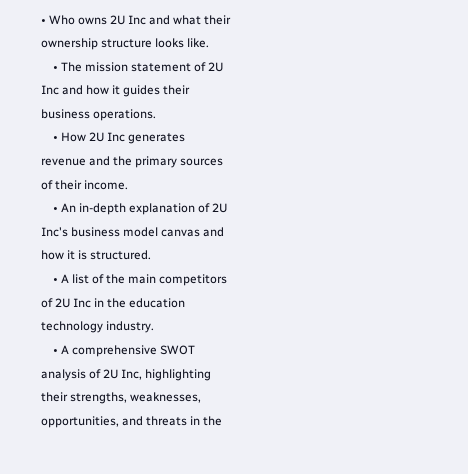• Who owns 2U Inc and what their ownership structure looks like.
    • The mission statement of 2U Inc and how it guides their business operations.
    • How 2U Inc generates revenue and the primary sources of their income.
    • An in-depth explanation of 2U Inc's business model canvas and how it is structured.
    • A list of the main competitors of 2U Inc in the education technology industry.
    • A comprehensive SWOT analysis of 2U Inc, highlighting their strengths, weaknesses, opportunities, and threats in the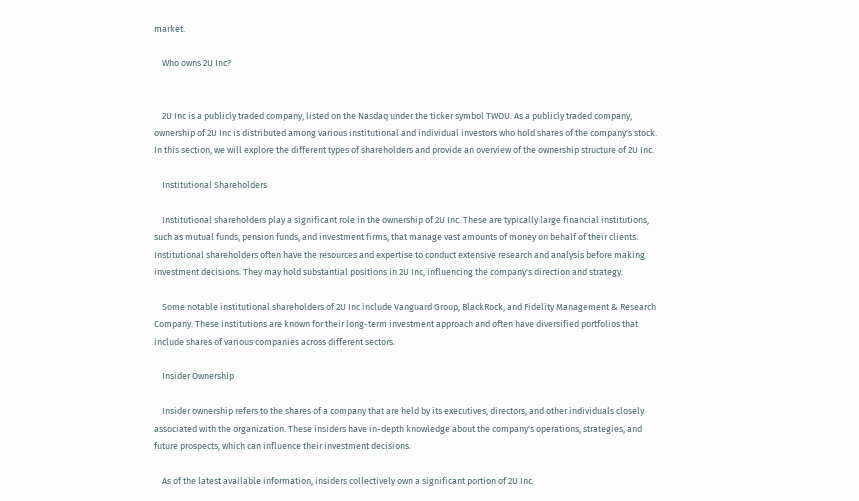market.

    Who owns 2U Inc?


    2U Inc is a publicly traded company, listed on the Nasdaq under the ticker symbol TWOU. As a publicly traded company, ownership of 2U Inc is distributed among various institutional and individual investors who hold shares of the company's stock. In this section, we will explore the different types of shareholders and provide an overview of the ownership structure of 2U Inc.

    Institutional Shareholders

    Institutional shareholders play a significant role in the ownership of 2U Inc. These are typically large financial institutions, such as mutual funds, pension funds, and investment firms, that manage vast amounts of money on behalf of their clients. Institutional shareholders often have the resources and expertise to conduct extensive research and analysis before making investment decisions. They may hold substantial positions in 2U Inc, influencing the company's direction and strategy.

    Some notable institutional shareholders of 2U Inc include Vanguard Group, BlackRock, and Fidelity Management & Research Company. These institutions are known for their long-term investment approach and often have diversified portfolios that include shares of various companies across different sectors.

    Insider Ownership

    Insider ownership refers to the shares of a company that are held by its executives, directors, and other individuals closely associated with the organization. These insiders have in-depth knowledge about the company's operations, strategies, and future prospects, which can influence their investment decisions.

    As of the latest available information, insiders collectively own a significant portion of 2U Inc.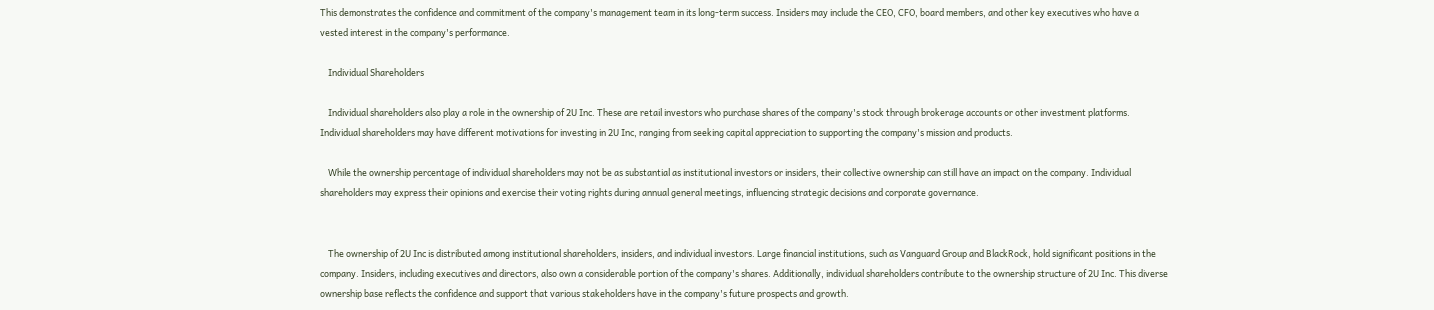This demonstrates the confidence and commitment of the company's management team in its long-term success. Insiders may include the CEO, CFO, board members, and other key executives who have a vested interest in the company's performance.

    Individual Shareholders

    Individual shareholders also play a role in the ownership of 2U Inc. These are retail investors who purchase shares of the company's stock through brokerage accounts or other investment platforms. Individual shareholders may have different motivations for investing in 2U Inc, ranging from seeking capital appreciation to supporting the company's mission and products.

    While the ownership percentage of individual shareholders may not be as substantial as institutional investors or insiders, their collective ownership can still have an impact on the company. Individual shareholders may express their opinions and exercise their voting rights during annual general meetings, influencing strategic decisions and corporate governance.


    The ownership of 2U Inc is distributed among institutional shareholders, insiders, and individual investors. Large financial institutions, such as Vanguard Group and BlackRock, hold significant positions in the company. Insiders, including executives and directors, also own a considerable portion of the company's shares. Additionally, individual shareholders contribute to the ownership structure of 2U Inc. This diverse ownership base reflects the confidence and support that various stakeholders have in the company's future prospects and growth.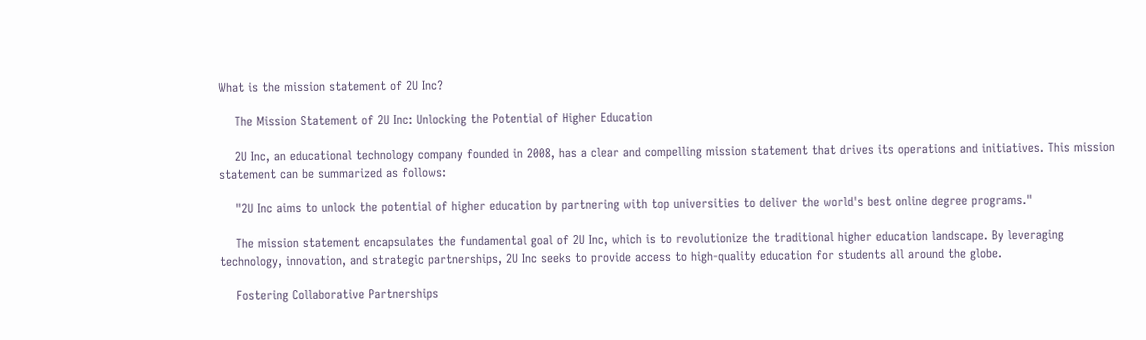What is the mission statement of 2U Inc?

    The Mission Statement of 2U Inc: Unlocking the Potential of Higher Education

    2U Inc, an educational technology company founded in 2008, has a clear and compelling mission statement that drives its operations and initiatives. This mission statement can be summarized as follows:

    "2U Inc aims to unlock the potential of higher education by partnering with top universities to deliver the world's best online degree programs."

    The mission statement encapsulates the fundamental goal of 2U Inc, which is to revolutionize the traditional higher education landscape. By leveraging technology, innovation, and strategic partnerships, 2U Inc seeks to provide access to high-quality education for students all around the globe.

    Fostering Collaborative Partnerships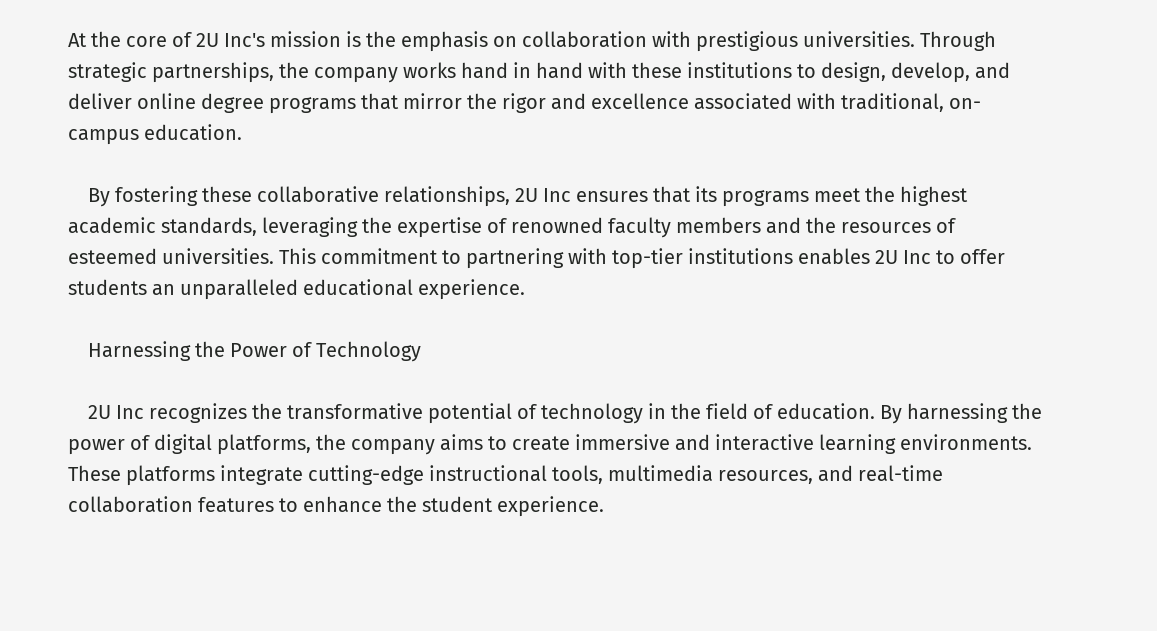At the core of 2U Inc's mission is the emphasis on collaboration with prestigious universities. Through strategic partnerships, the company works hand in hand with these institutions to design, develop, and deliver online degree programs that mirror the rigor and excellence associated with traditional, on-campus education.

    By fostering these collaborative relationships, 2U Inc ensures that its programs meet the highest academic standards, leveraging the expertise of renowned faculty members and the resources of esteemed universities. This commitment to partnering with top-tier institutions enables 2U Inc to offer students an unparalleled educational experience.

    Harnessing the Power of Technology

    2U Inc recognizes the transformative potential of technology in the field of education. By harnessing the power of digital platforms, the company aims to create immersive and interactive learning environments. These platforms integrate cutting-edge instructional tools, multimedia resources, and real-time collaboration features to enhance the student experience.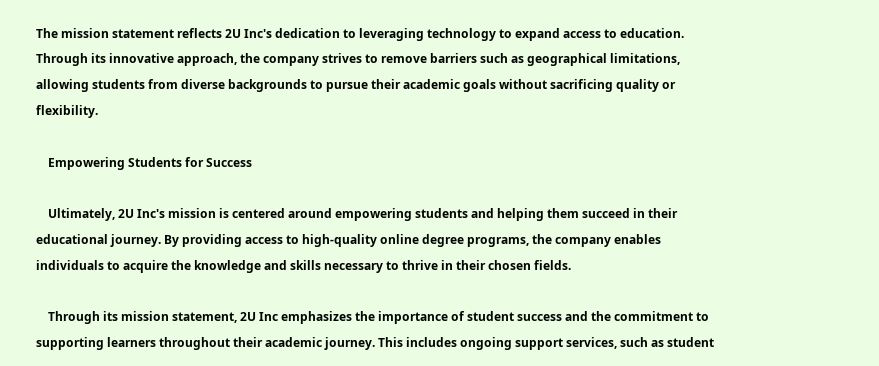The mission statement reflects 2U Inc's dedication to leveraging technology to expand access to education. Through its innovative approach, the company strives to remove barriers such as geographical limitations, allowing students from diverse backgrounds to pursue their academic goals without sacrificing quality or flexibility.

    Empowering Students for Success

    Ultimately, 2U Inc's mission is centered around empowering students and helping them succeed in their educational journey. By providing access to high-quality online degree programs, the company enables individuals to acquire the knowledge and skills necessary to thrive in their chosen fields.

    Through its mission statement, 2U Inc emphasizes the importance of student success and the commitment to supporting learners throughout their academic journey. This includes ongoing support services, such as student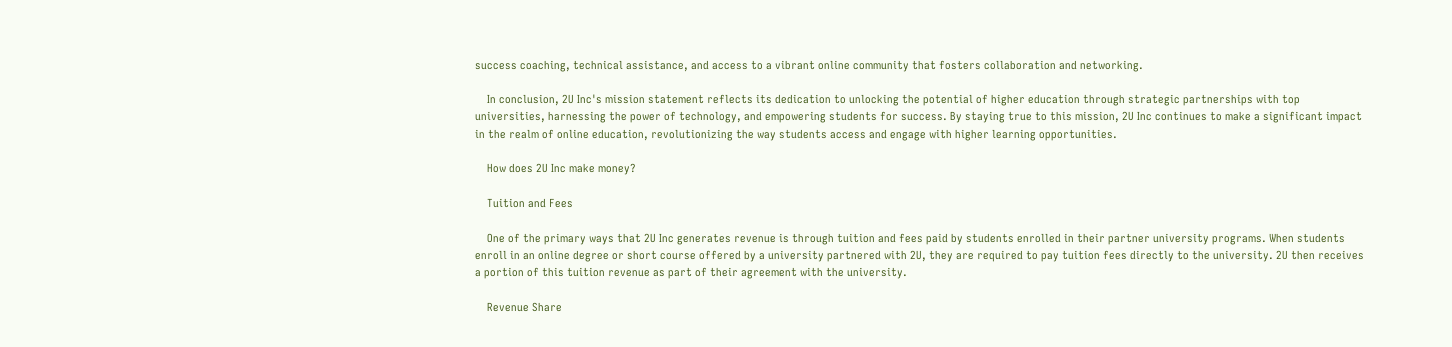success coaching, technical assistance, and access to a vibrant online community that fosters collaboration and networking.

    In conclusion, 2U Inc's mission statement reflects its dedication to unlocking the potential of higher education through strategic partnerships with top universities, harnessing the power of technology, and empowering students for success. By staying true to this mission, 2U Inc continues to make a significant impact in the realm of online education, revolutionizing the way students access and engage with higher learning opportunities.

    How does 2U Inc make money?

    Tuition and Fees

    One of the primary ways that 2U Inc generates revenue is through tuition and fees paid by students enrolled in their partner university programs. When students enroll in an online degree or short course offered by a university partnered with 2U, they are required to pay tuition fees directly to the university. 2U then receives a portion of this tuition revenue as part of their agreement with the university.

    Revenue Share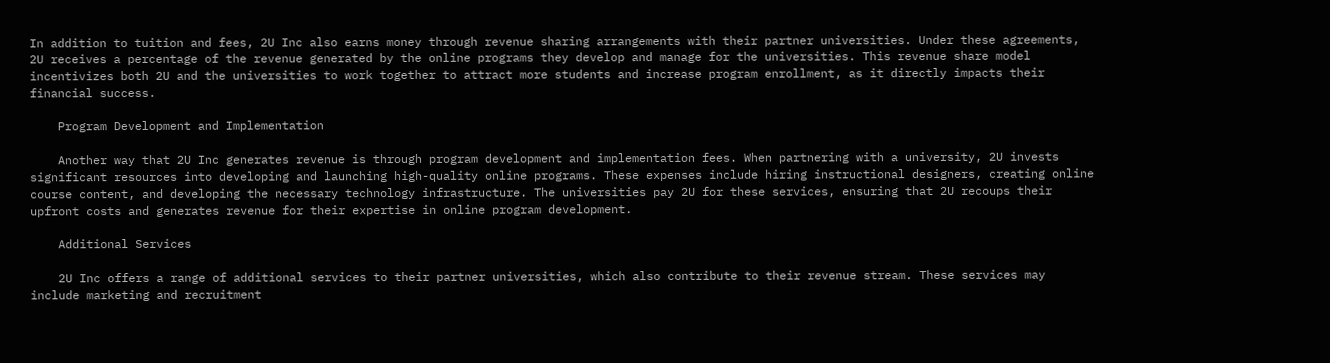In addition to tuition and fees, 2U Inc also earns money through revenue sharing arrangements with their partner universities. Under these agreements, 2U receives a percentage of the revenue generated by the online programs they develop and manage for the universities. This revenue share model incentivizes both 2U and the universities to work together to attract more students and increase program enrollment, as it directly impacts their financial success.

    Program Development and Implementation

    Another way that 2U Inc generates revenue is through program development and implementation fees. When partnering with a university, 2U invests significant resources into developing and launching high-quality online programs. These expenses include hiring instructional designers, creating online course content, and developing the necessary technology infrastructure. The universities pay 2U for these services, ensuring that 2U recoups their upfront costs and generates revenue for their expertise in online program development.

    Additional Services

    2U Inc offers a range of additional services to their partner universities, which also contribute to their revenue stream. These services may include marketing and recruitment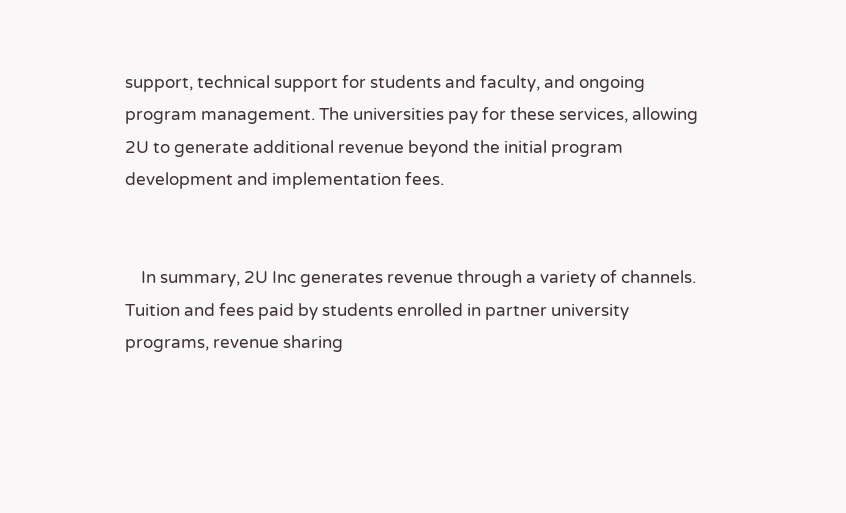support, technical support for students and faculty, and ongoing program management. The universities pay for these services, allowing 2U to generate additional revenue beyond the initial program development and implementation fees.


    In summary, 2U Inc generates revenue through a variety of channels. Tuition and fees paid by students enrolled in partner university programs, revenue sharing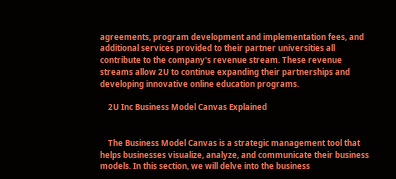agreements, program development and implementation fees, and additional services provided to their partner universities all contribute to the company's revenue stream. These revenue streams allow 2U to continue expanding their partnerships and developing innovative online education programs.

    2U Inc Business Model Canvas Explained


    The Business Model Canvas is a strategic management tool that helps businesses visualize, analyze, and communicate their business models. In this section, we will delve into the business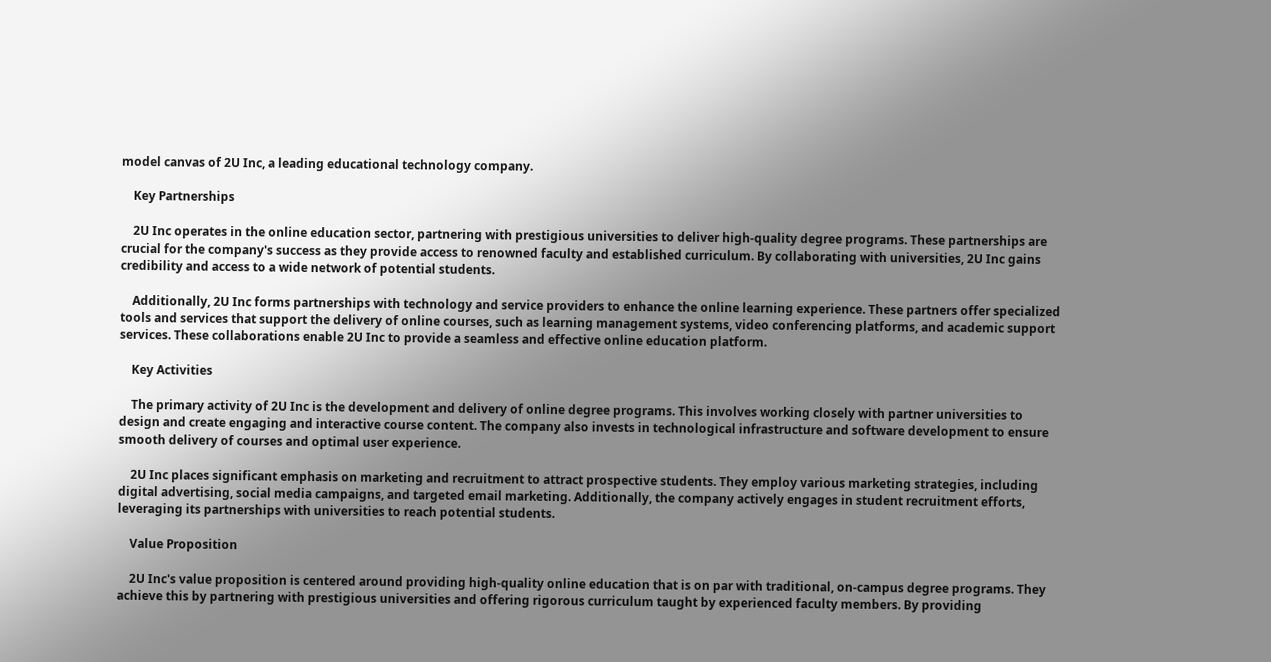model canvas of 2U Inc, a leading educational technology company.

    Key Partnerships

    2U Inc operates in the online education sector, partnering with prestigious universities to deliver high-quality degree programs. These partnerships are crucial for the company's success as they provide access to renowned faculty and established curriculum. By collaborating with universities, 2U Inc gains credibility and access to a wide network of potential students.

    Additionally, 2U Inc forms partnerships with technology and service providers to enhance the online learning experience. These partners offer specialized tools and services that support the delivery of online courses, such as learning management systems, video conferencing platforms, and academic support services. These collaborations enable 2U Inc to provide a seamless and effective online education platform.

    Key Activities

    The primary activity of 2U Inc is the development and delivery of online degree programs. This involves working closely with partner universities to design and create engaging and interactive course content. The company also invests in technological infrastructure and software development to ensure smooth delivery of courses and optimal user experience.

    2U Inc places significant emphasis on marketing and recruitment to attract prospective students. They employ various marketing strategies, including digital advertising, social media campaigns, and targeted email marketing. Additionally, the company actively engages in student recruitment efforts, leveraging its partnerships with universities to reach potential students.

    Value Proposition

    2U Inc's value proposition is centered around providing high-quality online education that is on par with traditional, on-campus degree programs. They achieve this by partnering with prestigious universities and offering rigorous curriculum taught by experienced faculty members. By providing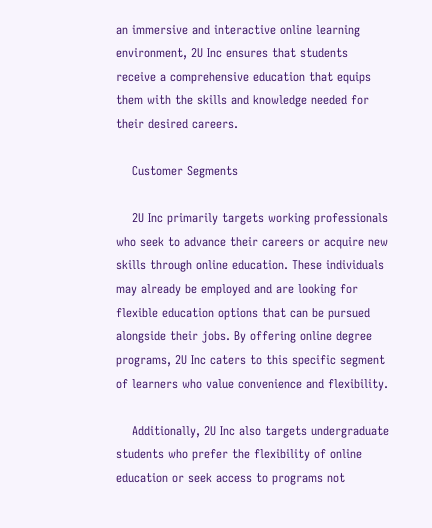an immersive and interactive online learning environment, 2U Inc ensures that students receive a comprehensive education that equips them with the skills and knowledge needed for their desired careers.

    Customer Segments

    2U Inc primarily targets working professionals who seek to advance their careers or acquire new skills through online education. These individuals may already be employed and are looking for flexible education options that can be pursued alongside their jobs. By offering online degree programs, 2U Inc caters to this specific segment of learners who value convenience and flexibility.

    Additionally, 2U Inc also targets undergraduate students who prefer the flexibility of online education or seek access to programs not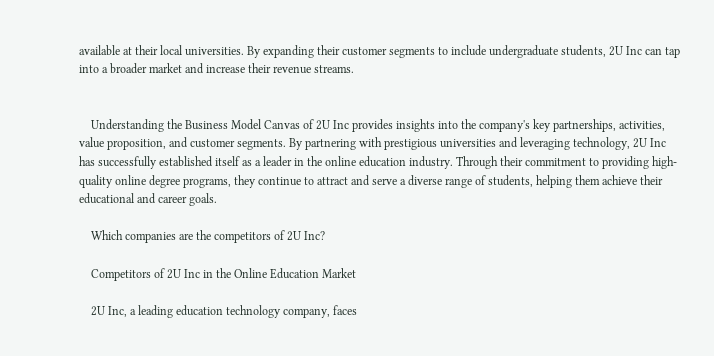available at their local universities. By expanding their customer segments to include undergraduate students, 2U Inc can tap into a broader market and increase their revenue streams.


    Understanding the Business Model Canvas of 2U Inc provides insights into the company's key partnerships, activities, value proposition, and customer segments. By partnering with prestigious universities and leveraging technology, 2U Inc has successfully established itself as a leader in the online education industry. Through their commitment to providing high-quality online degree programs, they continue to attract and serve a diverse range of students, helping them achieve their educational and career goals.

    Which companies are the competitors of 2U Inc?

    Competitors of 2U Inc in the Online Education Market

    2U Inc, a leading education technology company, faces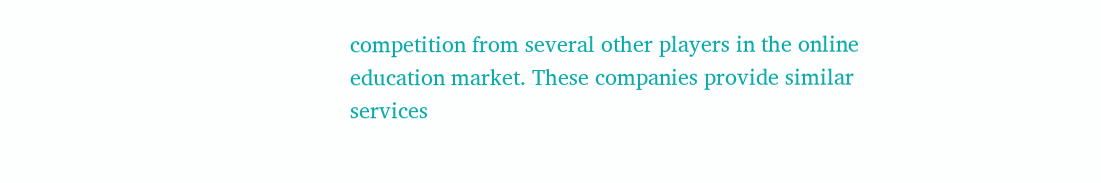competition from several other players in the online education market. These companies provide similar services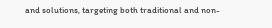and solutions, targeting both traditional and non-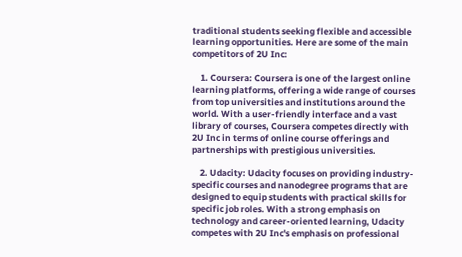traditional students seeking flexible and accessible learning opportunities. Here are some of the main competitors of 2U Inc:

    1. Coursera: Coursera is one of the largest online learning platforms, offering a wide range of courses from top universities and institutions around the world. With a user-friendly interface and a vast library of courses, Coursera competes directly with 2U Inc in terms of online course offerings and partnerships with prestigious universities.

    2. Udacity: Udacity focuses on providing industry-specific courses and nanodegree programs that are designed to equip students with practical skills for specific job roles. With a strong emphasis on technology and career-oriented learning, Udacity competes with 2U Inc's emphasis on professional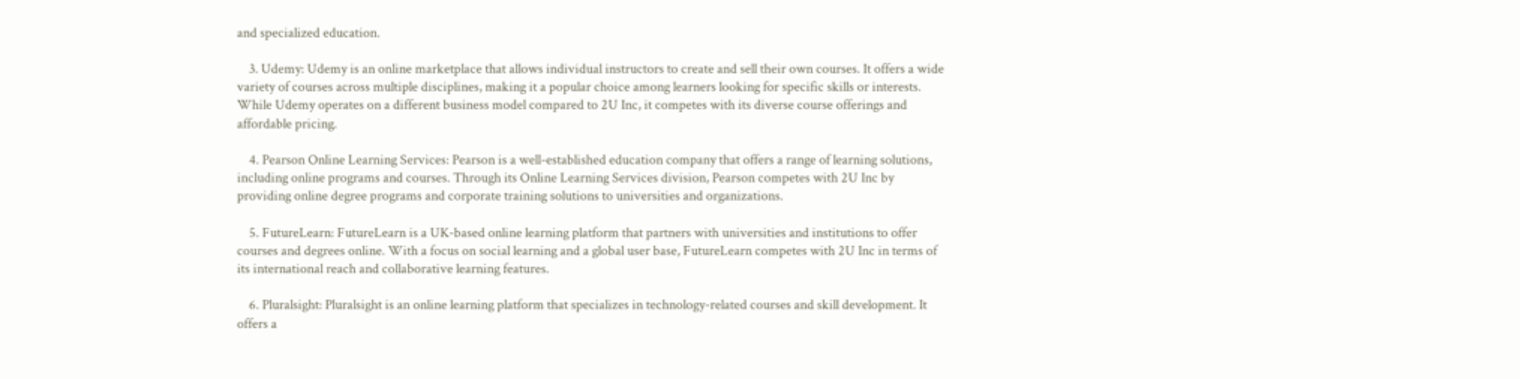and specialized education.

    3. Udemy: Udemy is an online marketplace that allows individual instructors to create and sell their own courses. It offers a wide variety of courses across multiple disciplines, making it a popular choice among learners looking for specific skills or interests. While Udemy operates on a different business model compared to 2U Inc, it competes with its diverse course offerings and affordable pricing.

    4. Pearson Online Learning Services: Pearson is a well-established education company that offers a range of learning solutions, including online programs and courses. Through its Online Learning Services division, Pearson competes with 2U Inc by providing online degree programs and corporate training solutions to universities and organizations.

    5. FutureLearn: FutureLearn is a UK-based online learning platform that partners with universities and institutions to offer courses and degrees online. With a focus on social learning and a global user base, FutureLearn competes with 2U Inc in terms of its international reach and collaborative learning features.

    6. Pluralsight: Pluralsight is an online learning platform that specializes in technology-related courses and skill development. It offers a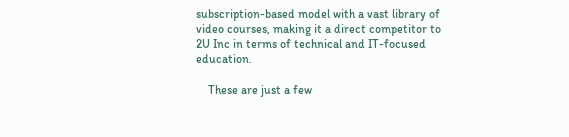subscription-based model with a vast library of video courses, making it a direct competitor to 2U Inc in terms of technical and IT-focused education.

    These are just a few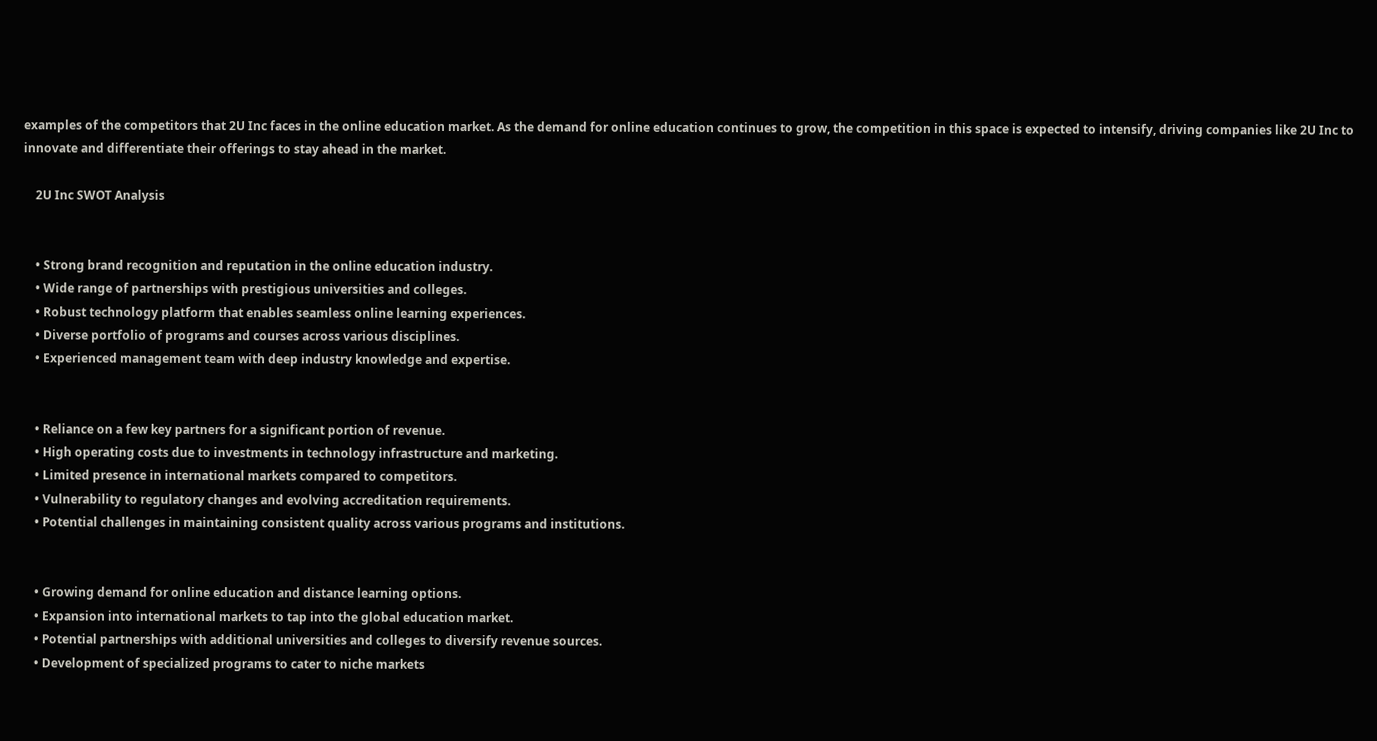examples of the competitors that 2U Inc faces in the online education market. As the demand for online education continues to grow, the competition in this space is expected to intensify, driving companies like 2U Inc to innovate and differentiate their offerings to stay ahead in the market.

    2U Inc SWOT Analysis


    • Strong brand recognition and reputation in the online education industry.
    • Wide range of partnerships with prestigious universities and colleges.
    • Robust technology platform that enables seamless online learning experiences.
    • Diverse portfolio of programs and courses across various disciplines.
    • Experienced management team with deep industry knowledge and expertise.


    • Reliance on a few key partners for a significant portion of revenue.
    • High operating costs due to investments in technology infrastructure and marketing.
    • Limited presence in international markets compared to competitors.
    • Vulnerability to regulatory changes and evolving accreditation requirements.
    • Potential challenges in maintaining consistent quality across various programs and institutions.


    • Growing demand for online education and distance learning options.
    • Expansion into international markets to tap into the global education market.
    • Potential partnerships with additional universities and colleges to diversify revenue sources.
    • Development of specialized programs to cater to niche markets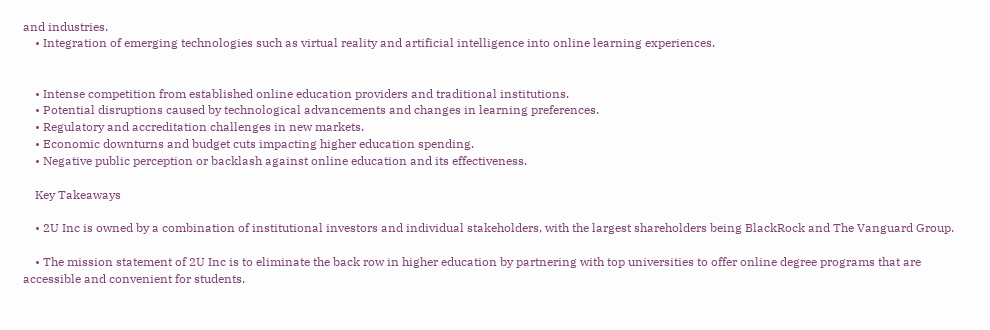and industries.
    • Integration of emerging technologies such as virtual reality and artificial intelligence into online learning experiences.


    • Intense competition from established online education providers and traditional institutions.
    • Potential disruptions caused by technological advancements and changes in learning preferences.
    • Regulatory and accreditation challenges in new markets.
    • Economic downturns and budget cuts impacting higher education spending.
    • Negative public perception or backlash against online education and its effectiveness.

    Key Takeaways

    • 2U Inc is owned by a combination of institutional investors and individual stakeholders, with the largest shareholders being BlackRock and The Vanguard Group.

    • The mission statement of 2U Inc is to eliminate the back row in higher education by partnering with top universities to offer online degree programs that are accessible and convenient for students.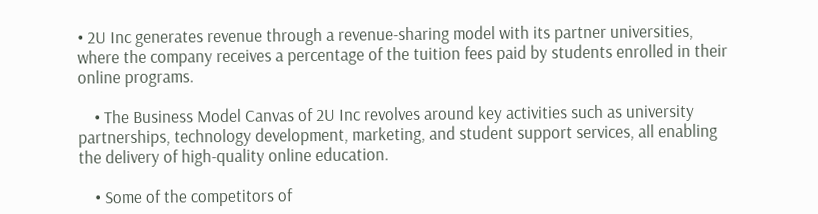• 2U Inc generates revenue through a revenue-sharing model with its partner universities, where the company receives a percentage of the tuition fees paid by students enrolled in their online programs.

    • The Business Model Canvas of 2U Inc revolves around key activities such as university partnerships, technology development, marketing, and student support services, all enabling the delivery of high-quality online education.

    • Some of the competitors of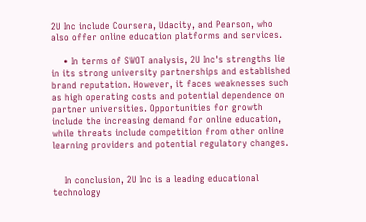2U Inc include Coursera, Udacity, and Pearson, who also offer online education platforms and services.

    • In terms of SWOT analysis, 2U Inc's strengths lie in its strong university partnerships and established brand reputation. However, it faces weaknesses such as high operating costs and potential dependence on partner universities. Opportunities for growth include the increasing demand for online education, while threats include competition from other online learning providers and potential regulatory changes.


    In conclusion, 2U Inc is a leading educational technology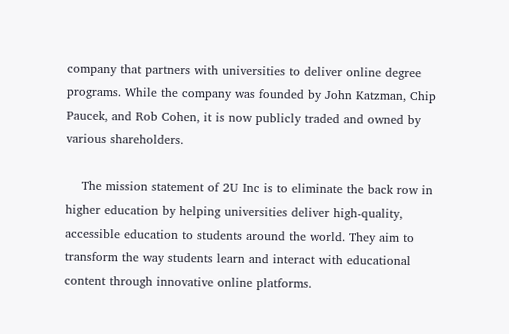company that partners with universities to deliver online degree programs. While the company was founded by John Katzman, Chip Paucek, and Rob Cohen, it is now publicly traded and owned by various shareholders.

    The mission statement of 2U Inc is to eliminate the back row in higher education by helping universities deliver high-quality, accessible education to students around the world. They aim to transform the way students learn and interact with educational content through innovative online platforms.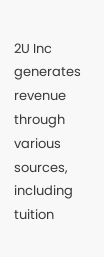2U Inc generates revenue through various sources, including tuition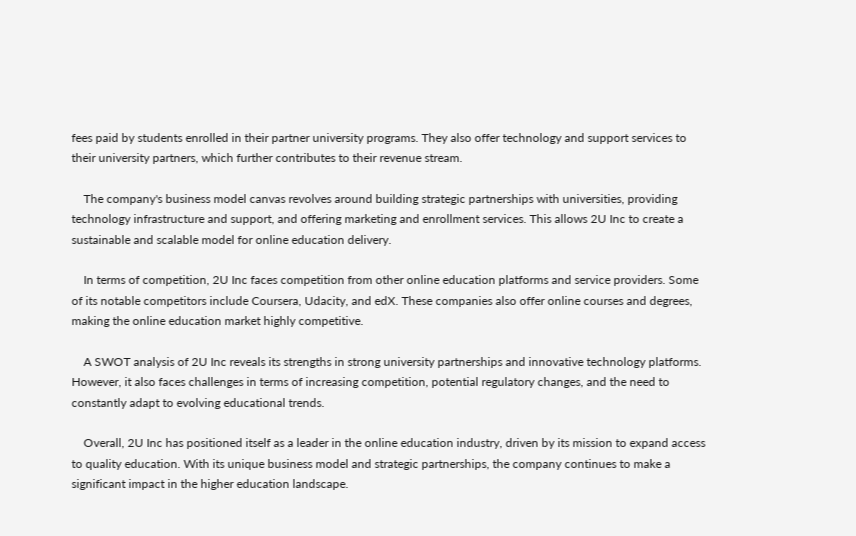fees paid by students enrolled in their partner university programs. They also offer technology and support services to their university partners, which further contributes to their revenue stream.

    The company's business model canvas revolves around building strategic partnerships with universities, providing technology infrastructure and support, and offering marketing and enrollment services. This allows 2U Inc to create a sustainable and scalable model for online education delivery.

    In terms of competition, 2U Inc faces competition from other online education platforms and service providers. Some of its notable competitors include Coursera, Udacity, and edX. These companies also offer online courses and degrees, making the online education market highly competitive.

    A SWOT analysis of 2U Inc reveals its strengths in strong university partnerships and innovative technology platforms. However, it also faces challenges in terms of increasing competition, potential regulatory changes, and the need to constantly adapt to evolving educational trends.

    Overall, 2U Inc has positioned itself as a leader in the online education industry, driven by its mission to expand access to quality education. With its unique business model and strategic partnerships, the company continues to make a significant impact in the higher education landscape.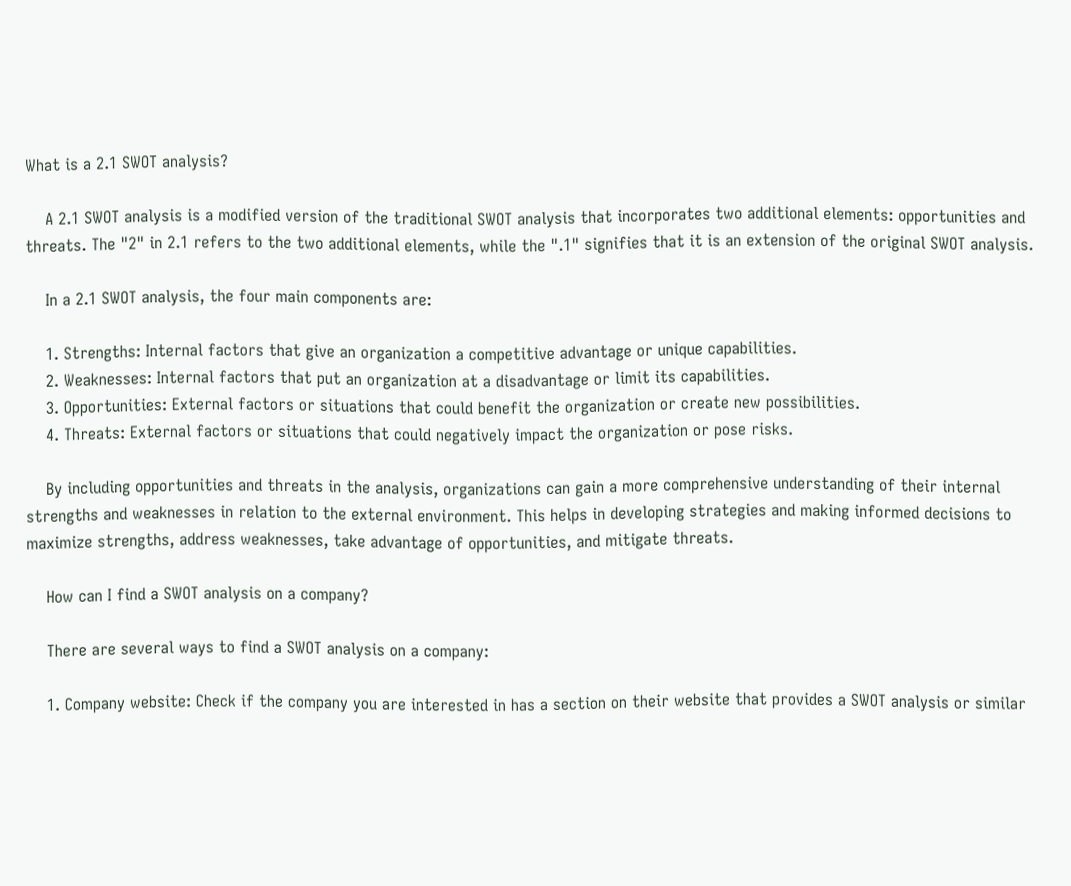What is a 2.1 SWOT analysis?

    A 2.1 SWOT analysis is a modified version of the traditional SWOT analysis that incorporates two additional elements: opportunities and threats. The "2" in 2.1 refers to the two additional elements, while the ".1" signifies that it is an extension of the original SWOT analysis.

    In a 2.1 SWOT analysis, the four main components are:

    1. Strengths: Internal factors that give an organization a competitive advantage or unique capabilities.
    2. Weaknesses: Internal factors that put an organization at a disadvantage or limit its capabilities.
    3. Opportunities: External factors or situations that could benefit the organization or create new possibilities.
    4. Threats: External factors or situations that could negatively impact the organization or pose risks.

    By including opportunities and threats in the analysis, organizations can gain a more comprehensive understanding of their internal strengths and weaknesses in relation to the external environment. This helps in developing strategies and making informed decisions to maximize strengths, address weaknesses, take advantage of opportunities, and mitigate threats.

    How can I find a SWOT analysis on a company?

    There are several ways to find a SWOT analysis on a company:

    1. Company website: Check if the company you are interested in has a section on their website that provides a SWOT analysis or similar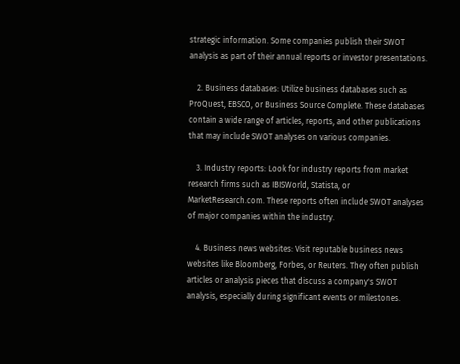strategic information. Some companies publish their SWOT analysis as part of their annual reports or investor presentations.

    2. Business databases: Utilize business databases such as ProQuest, EBSCO, or Business Source Complete. These databases contain a wide range of articles, reports, and other publications that may include SWOT analyses on various companies.

    3. Industry reports: Look for industry reports from market research firms such as IBISWorld, Statista, or MarketResearch.com. These reports often include SWOT analyses of major companies within the industry.

    4. Business news websites: Visit reputable business news websites like Bloomberg, Forbes, or Reuters. They often publish articles or analysis pieces that discuss a company's SWOT analysis, especially during significant events or milestones.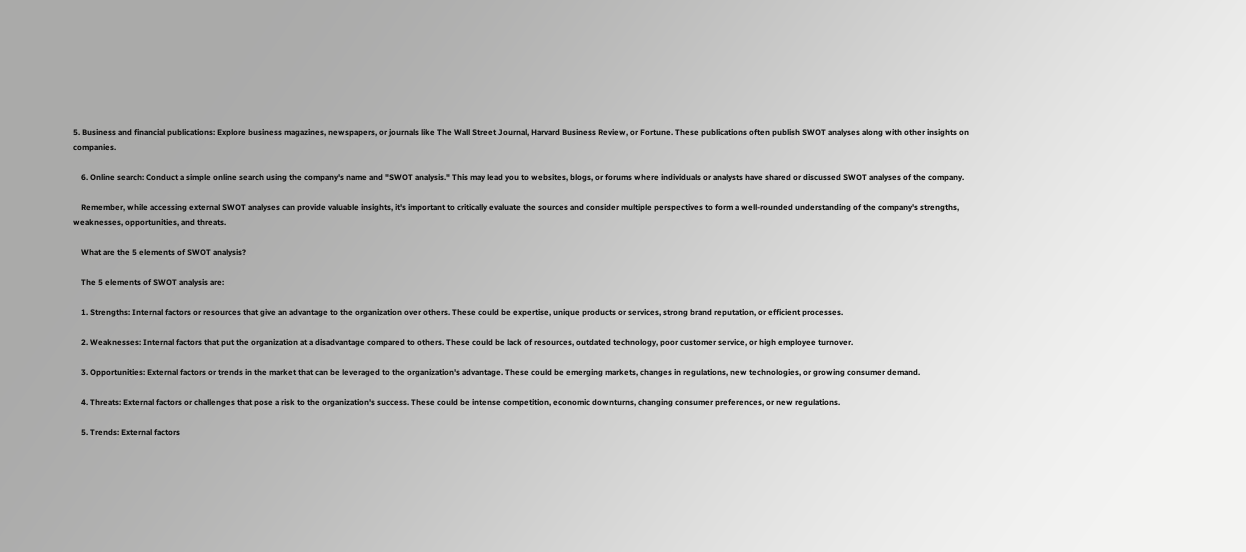5. Business and financial publications: Explore business magazines, newspapers, or journals like The Wall Street Journal, Harvard Business Review, or Fortune. These publications often publish SWOT analyses along with other insights on companies.

    6. Online search: Conduct a simple online search using the company's name and "SWOT analysis." This may lead you to websites, blogs, or forums where individuals or analysts have shared or discussed SWOT analyses of the company.

    Remember, while accessing external SWOT analyses can provide valuable insights, it's important to critically evaluate the sources and consider multiple perspectives to form a well-rounded understanding of the company's strengths, weaknesses, opportunities, and threats.

    What are the 5 elements of SWOT analysis?

    The 5 elements of SWOT analysis are:

    1. Strengths: Internal factors or resources that give an advantage to the organization over others. These could be expertise, unique products or services, strong brand reputation, or efficient processes.

    2. Weaknesses: Internal factors that put the organization at a disadvantage compared to others. These could be lack of resources, outdated technology, poor customer service, or high employee turnover.

    3. Opportunities: External factors or trends in the market that can be leveraged to the organization's advantage. These could be emerging markets, changes in regulations, new technologies, or growing consumer demand.

    4. Threats: External factors or challenges that pose a risk to the organization's success. These could be intense competition, economic downturns, changing consumer preferences, or new regulations.

    5. Trends: External factors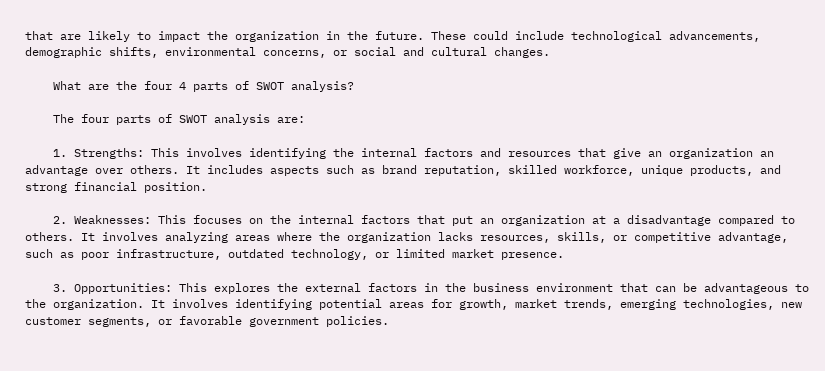that are likely to impact the organization in the future. These could include technological advancements, demographic shifts, environmental concerns, or social and cultural changes.

    What are the four 4 parts of SWOT analysis?

    The four parts of SWOT analysis are:

    1. Strengths: This involves identifying the internal factors and resources that give an organization an advantage over others. It includes aspects such as brand reputation, skilled workforce, unique products, and strong financial position.

    2. Weaknesses: This focuses on the internal factors that put an organization at a disadvantage compared to others. It involves analyzing areas where the organization lacks resources, skills, or competitive advantage, such as poor infrastructure, outdated technology, or limited market presence.

    3. Opportunities: This explores the external factors in the business environment that can be advantageous to the organization. It involves identifying potential areas for growth, market trends, emerging technologies, new customer segments, or favorable government policies.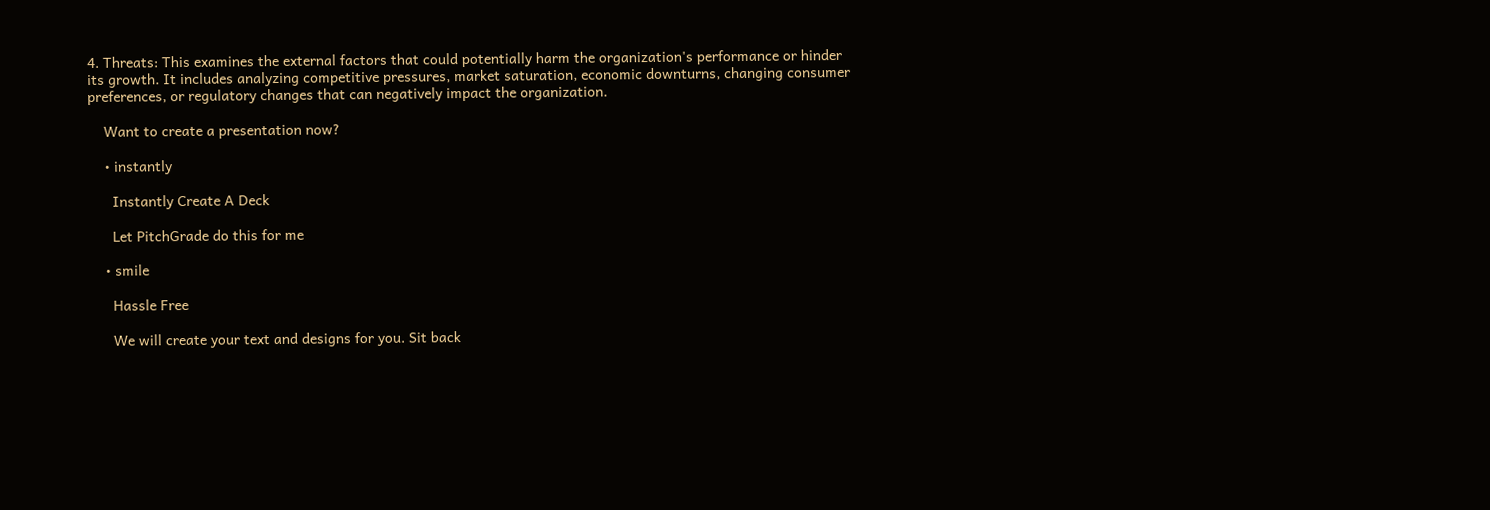4. Threats: This examines the external factors that could potentially harm the organization's performance or hinder its growth. It includes analyzing competitive pressures, market saturation, economic downturns, changing consumer preferences, or regulatory changes that can negatively impact the organization.

    Want to create a presentation now?

    • instantly

      Instantly Create A Deck

      Let PitchGrade do this for me

    • smile

      Hassle Free

      We will create your text and designs for you. Sit back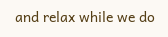and relax while we do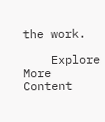the work.

    Explore More Content